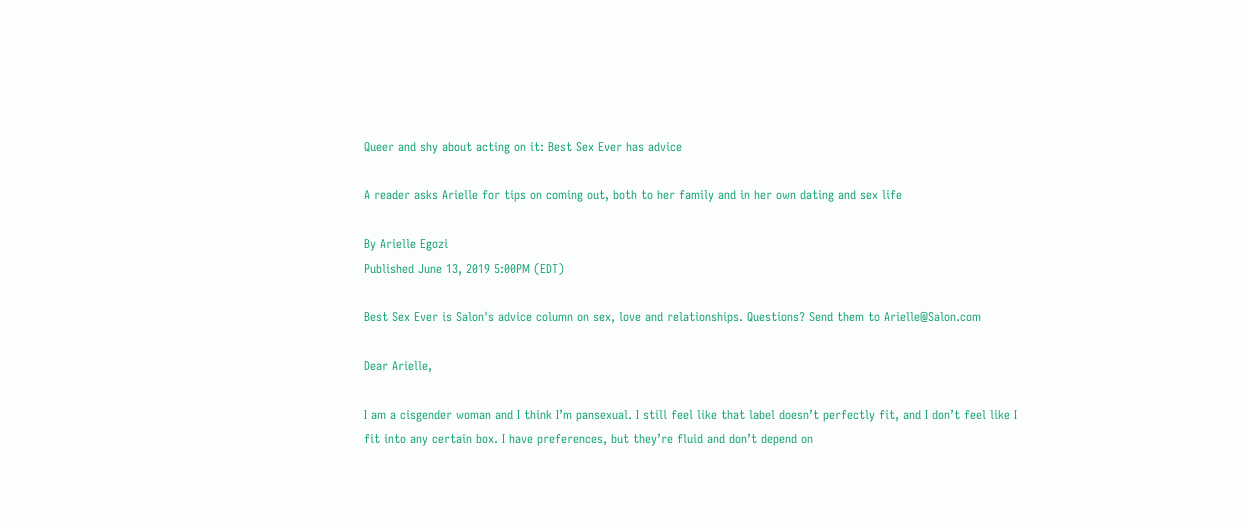Queer and shy about acting on it: Best Sex Ever has advice

A reader asks Arielle for tips on coming out, both to her family and in her own dating and sex life

By Arielle Egozi
Published June 13, 2019 5:00PM (EDT)

Best Sex Ever is Salon's advice column on sex, love and relationships. Questions? Send them to Arielle@Salon.com

Dear Arielle,

I am a cisgender woman and I think I’m pansexual. I still feel like that label doesn’t perfectly fit, and I don’t feel like I fit into any certain box. I have preferences, but they’re fluid and don’t depend on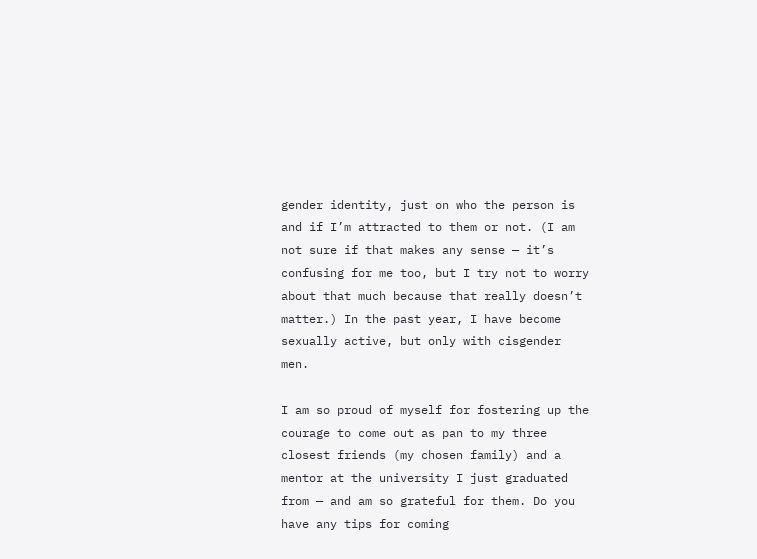gender identity, just on who the person is and if I’m attracted to them or not. (I am not sure if that makes any sense — it’s confusing for me too, but I try not to worry about that much because that really doesn’t matter.) In the past year, I have become sexually active, but only with cisgender men.

I am so proud of myself for fostering up the courage to come out as pan to my three closest friends (my chosen family) and a mentor at the university I just graduated from — and am so grateful for them. Do you have any tips for coming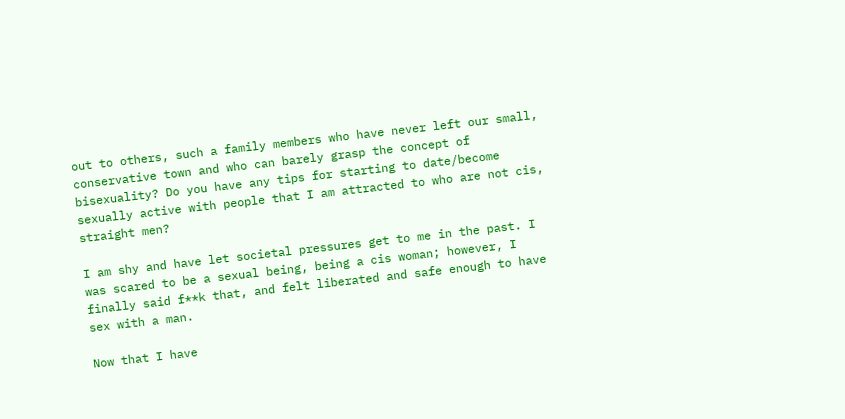out to others, such a family members who have never left our small, conservative town and who can barely grasp the concept of bisexuality? Do you have any tips for starting to date/become sexually active with people that I am attracted to who are not cis, straight men?

I am shy and have let societal pressures get to me in the past. I was scared to be a sexual being, being a cis woman; however, I finally said f**k that, and felt liberated and safe enough to have sex with a man.

Now that I have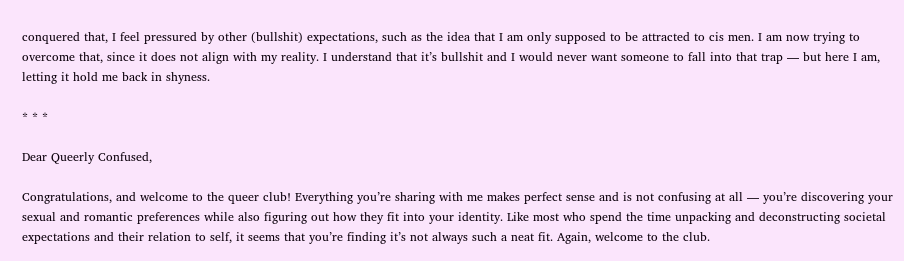conquered that, I feel pressured by other (bullshit) expectations, such as the idea that I am only supposed to be attracted to cis men. I am now trying to overcome that, since it does not align with my reality. I understand that it’s bullshit and I would never want someone to fall into that trap — but here I am, letting it hold me back in shyness.

* * *

Dear Queerly Confused,

Congratulations, and welcome to the queer club! Everything you’re sharing with me makes perfect sense and is not confusing at all — you’re discovering your sexual and romantic preferences while also figuring out how they fit into your identity. Like most who spend the time unpacking and deconstructing societal expectations and their relation to self, it seems that you’re finding it’s not always such a neat fit. Again, welcome to the club.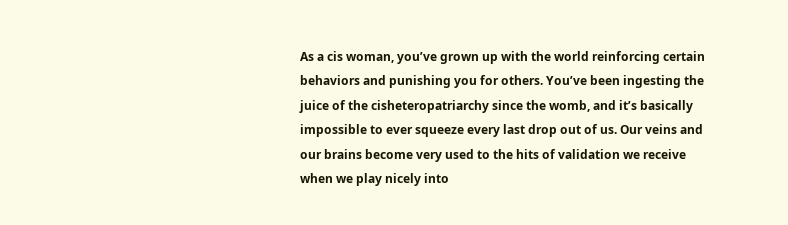As a cis woman, you’ve grown up with the world reinforcing certain behaviors and punishing you for others. You’ve been ingesting the juice of the cisheteropatriarchy since the womb, and it’s basically impossible to ever squeeze every last drop out of us. Our veins and our brains become very used to the hits of validation we receive when we play nicely into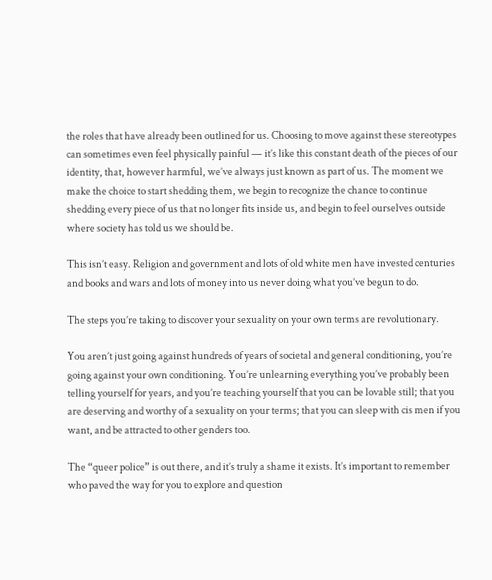the roles that have already been outlined for us. Choosing to move against these stereotypes can sometimes even feel physically painful — it’s like this constant death of the pieces of our identity, that, however harmful, we’ve always just known as part of us. The moment we make the choice to start shedding them, we begin to recognize the chance to continue shedding every piece of us that no longer fits inside us, and begin to feel ourselves outside where society has told us we should be.

This isn’t easy. Religion and government and lots of old white men have invested centuries and books and wars and lots of money into us never doing what you’ve begun to do.

The steps you’re taking to discover your sexuality on your own terms are revolutionary.

You aren’t just going against hundreds of years of societal and general conditioning, you’re going against your own conditioning. You’re unlearning everything you’ve probably been telling yourself for years, and you’re teaching yourself that you can be lovable still; that you are deserving and worthy of a sexuality on your terms; that you can sleep with cis men if you want, and be attracted to other genders too.

The “queer police” is out there, and it’s truly a shame it exists. It’s important to remember who paved the way for you to explore and question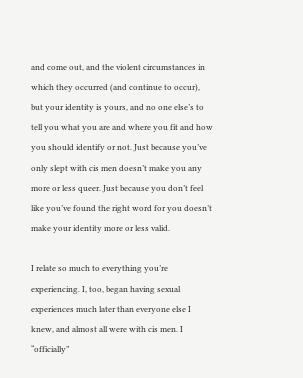and come out, and the violent circumstances in which they occurred (and continue to occur), but your identity is yours, and no one else’s to tell you what you are and where you fit and how you should identify or not. Just because you’ve only slept with cis men doesn’t make you any more or less queer. Just because you don’t feel like you’ve found the right word for you doesn’t make your identity more or less valid.

I relate so much to everything you’re experiencing. I, too, began having sexual experiences much later than everyone else I knew, and almost all were with cis men. I “officially”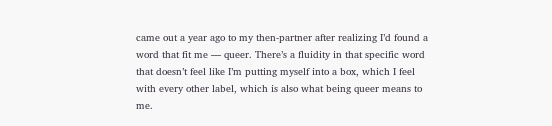came out a year ago to my then-partner after realizing I’d found a word that fit me — queer. There’s a fluidity in that specific word that doesn’t feel like I’m putting myself into a box, which I feel with every other label, which is also what being queer means to me.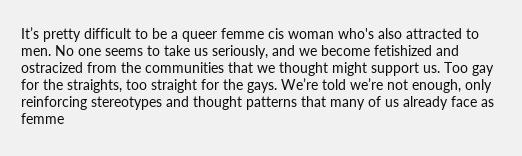It’s pretty difficult to be a queer femme cis woman who's also attracted to men. No one seems to take us seriously, and we become fetishized and ostracized from the communities that we thought might support us. Too gay for the straights, too straight for the gays. We’re told we’re not enough, only reinforcing stereotypes and thought patterns that many of us already face as femme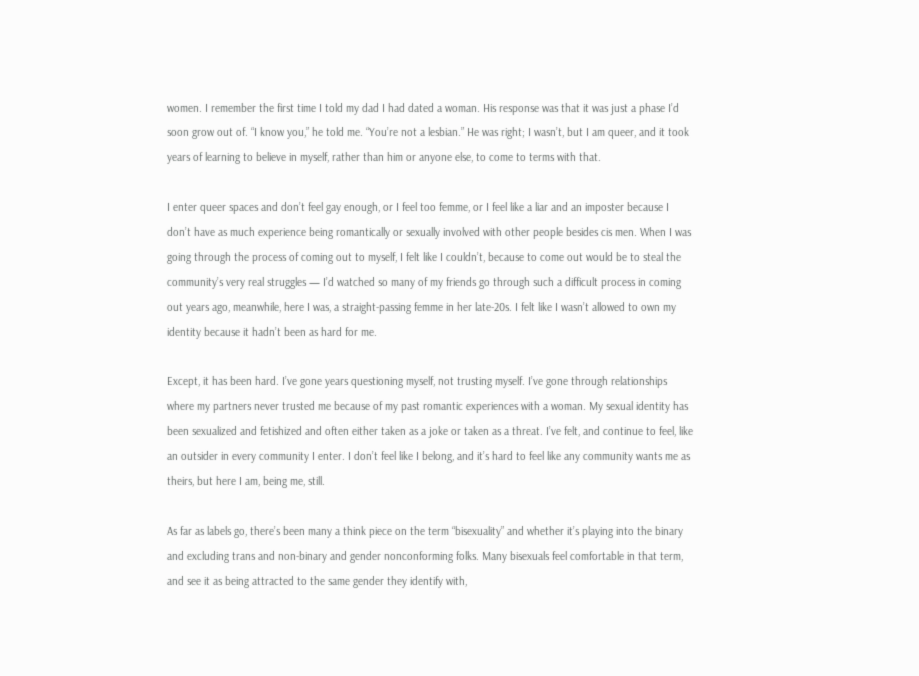women. I remember the first time I told my dad I had dated a woman. His response was that it was just a phase I’d soon grow out of. “I know you,” he told me. “You’re not a lesbian.” He was right; I wasn’t, but I am queer, and it took years of learning to believe in myself, rather than him or anyone else, to come to terms with that.

I enter queer spaces and don’t feel gay enough, or I feel too femme, or I feel like a liar and an imposter because I don’t have as much experience being romantically or sexually involved with other people besides cis men. When I was going through the process of coming out to myself, I felt like I couldn’t, because to come out would be to steal the community’s very real struggles — I’d watched so many of my friends go through such a difficult process in coming out years ago, meanwhile, here I was, a straight-passing femme in her late-20s. I felt like I wasn’t allowed to own my identity because it hadn’t been as hard for me.

Except, it has been hard. I’ve gone years questioning myself, not trusting myself. I’ve gone through relationships where my partners never trusted me because of my past romantic experiences with a woman. My sexual identity has been sexualized and fetishized and often either taken as a joke or taken as a threat. I’ve felt, and continue to feel, like an outsider in every community I enter. I don’t feel like I belong, and it’s hard to feel like any community wants me as theirs, but here I am, being me, still.

As far as labels go, there’s been many a think piece on the term “bisexuality” and whether it’s playing into the binary and excluding trans and non-binary and gender nonconforming folks. Many bisexuals feel comfortable in that term, and see it as being attracted to the same gender they identify with,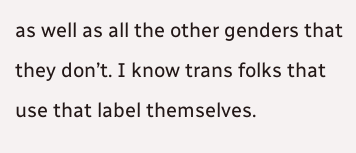as well as all the other genders that they don’t. I know trans folks that use that label themselves.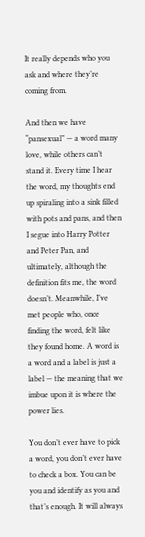It really depends who you ask and where they’re coming from.

And then we have “pansexual” — a word many love, while others can’t stand it. Every time I hear the word, my thoughts end up spiraling into a sink filled with pots and pans, and then I segue into Harry Potter and Peter Pan, and ultimately, although the definition fits me, the word doesn’t. Meanwhile, I’ve met people who, once finding the word, felt like they found home. A word is a word and a label is just a label — the meaning that we imbue upon it is where the power lies.

You don’t ever have to pick a word, you don’t ever have to check a box. You can be you and identify as you and that’s enough. It will always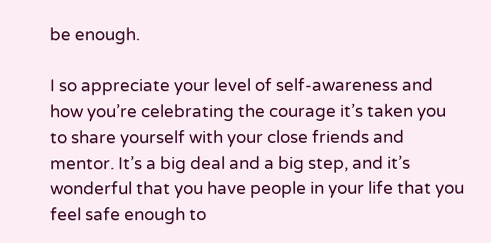be enough.

I so appreciate your level of self-awareness and how you’re celebrating the courage it’s taken you to share yourself with your close friends and mentor. It’s a big deal and a big step, and it’s wonderful that you have people in your life that you feel safe enough to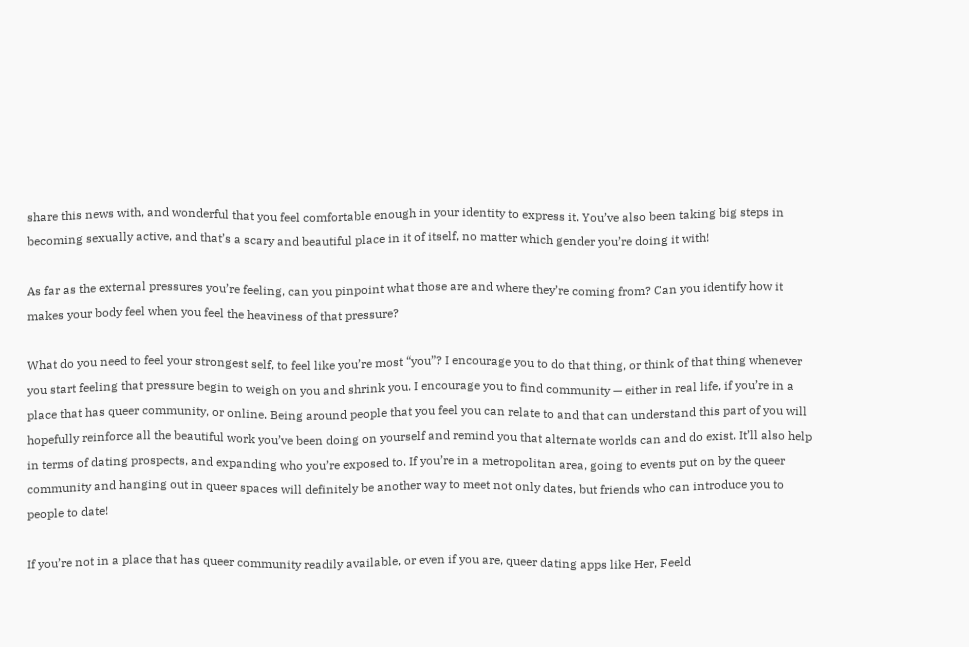share this news with, and wonderful that you feel comfortable enough in your identity to express it. You’ve also been taking big steps in becoming sexually active, and that’s a scary and beautiful place in it of itself, no matter which gender you’re doing it with!

As far as the external pressures you’re feeling, can you pinpoint what those are and where they’re coming from? Can you identify how it makes your body feel when you feel the heaviness of that pressure?

What do you need to feel your strongest self, to feel like you’re most “you”? I encourage you to do that thing, or think of that thing whenever you start feeling that pressure begin to weigh on you and shrink you. I encourage you to find community — either in real life, if you’re in a place that has queer community, or online. Being around people that you feel you can relate to and that can understand this part of you will hopefully reinforce all the beautiful work you’ve been doing on yourself and remind you that alternate worlds can and do exist. It’ll also help in terms of dating prospects, and expanding who you’re exposed to. If you’re in a metropolitan area, going to events put on by the queer community and hanging out in queer spaces will definitely be another way to meet not only dates, but friends who can introduce you to people to date!

If you’re not in a place that has queer community readily available, or even if you are, queer dating apps like Her, Feeld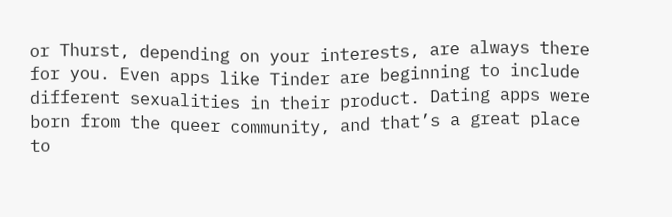or Thurst, depending on your interests, are always there for you. Even apps like Tinder are beginning to include different sexualities in their product. Dating apps were born from the queer community, and that’s a great place to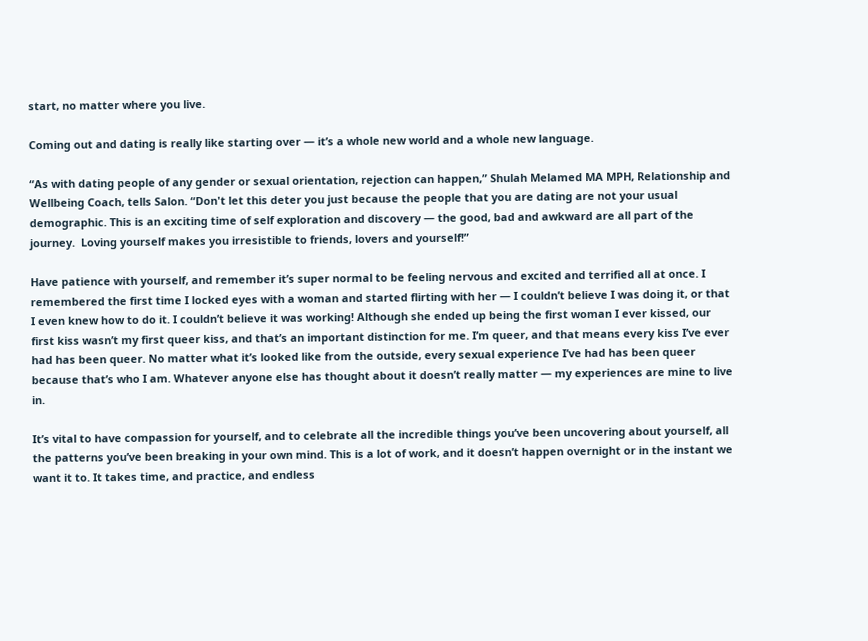start, no matter where you live.

Coming out and dating is really like starting over — it’s a whole new world and a whole new language.

“As with dating people of any gender or sexual orientation, rejection can happen,” Shulah Melamed MA MPH, Relationship and Wellbeing Coach, tells Salon. “Don't let this deter you just because the people that you are dating are not your usual demographic. This is an exciting time of self exploration and discovery — the good, bad and awkward are all part of the journey.  Loving yourself makes you irresistible to friends, lovers and yourself!”

Have patience with yourself, and remember it’s super normal to be feeling nervous and excited and terrified all at once. I remembered the first time I locked eyes with a woman and started flirting with her — I couldn’t believe I was doing it, or that I even knew how to do it. I couldn’t believe it was working! Although she ended up being the first woman I ever kissed, our first kiss wasn’t my first queer kiss, and that’s an important distinction for me. I’m queer, and that means every kiss I’ve ever had has been queer. No matter what it’s looked like from the outside, every sexual experience I’ve had has been queer because that’s who I am. Whatever anyone else has thought about it doesn’t really matter — my experiences are mine to live in.

It’s vital to have compassion for yourself, and to celebrate all the incredible things you’ve been uncovering about yourself, all the patterns you’ve been breaking in your own mind. This is a lot of work, and it doesn’t happen overnight or in the instant we want it to. It takes time, and practice, and endless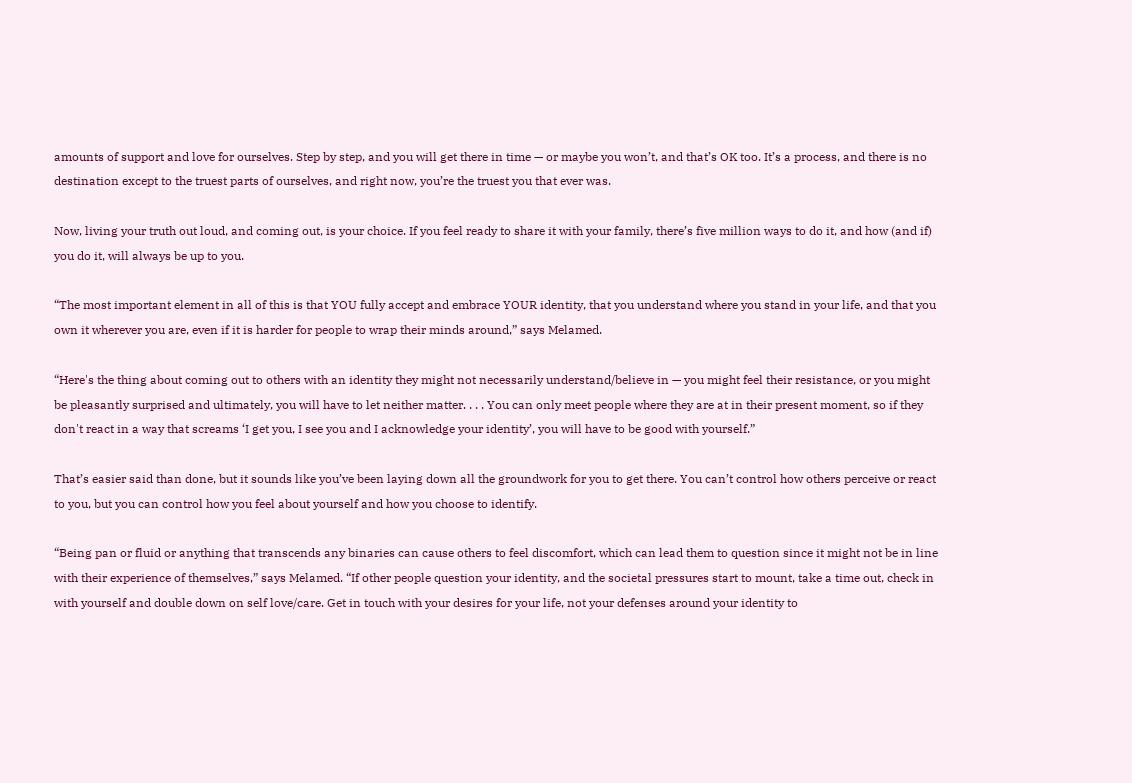amounts of support and love for ourselves. Step by step, and you will get there in time — or maybe you won’t, and that’s OK too. It’s a process, and there is no destination except to the truest parts of ourselves, and right now, you’re the truest you that ever was.

Now, living your truth out loud, and coming out, is your choice. If you feel ready to share it with your family, there’s five million ways to do it, and how (and if) you do it, will always be up to you.

“The most important element in all of this is that YOU fully accept and embrace YOUR identity, that you understand where you stand in your life, and that you own it wherever you are, even if it is harder for people to wrap their minds around,” says Melamed.

“Here's the thing about coming out to others with an identity they might not necessarily understand/believe in — you might feel their resistance, or you might be pleasantly surprised and ultimately, you will have to let neither matter. . . . You can only meet people where they are at in their present moment, so if they don't react in a way that screams ‘I get you, I see you and I acknowledge your identity’, you will have to be good with yourself.”

That’s easier said than done, but it sounds like you’ve been laying down all the groundwork for you to get there. You can’t control how others perceive or react to you, but you can control how you feel about yourself and how you choose to identify.

“Being pan or fluid or anything that transcends any binaries can cause others to feel discomfort, which can lead them to question since it might not be in line with their experience of themselves,” says Melamed. “If other people question your identity, and the societal pressures start to mount, take a time out, check in with yourself and double down on self love/care. Get in touch with your desires for your life, not your defenses around your identity to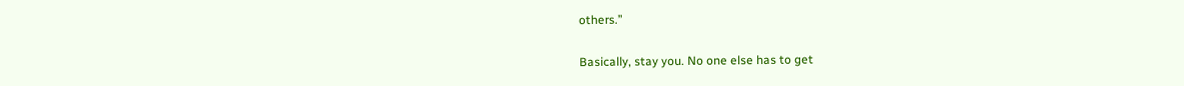others.”

Basically, stay you. No one else has to get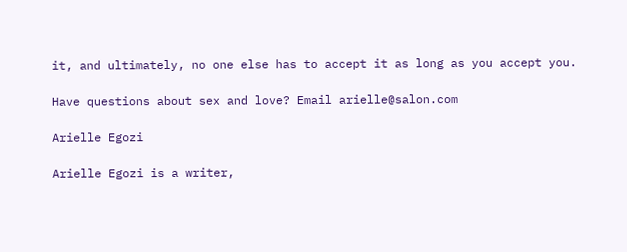it, and ultimately, no one else has to accept it as long as you accept you.

Have questions about sex and love? Email arielle@salon.com

Arielle Egozi

Arielle Egozi is a writer,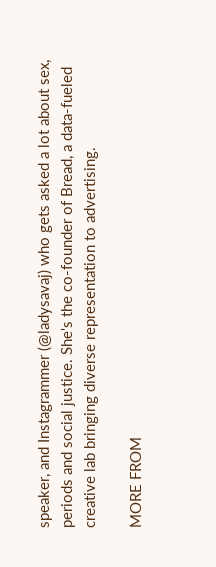speaker, and Instagrammer (@ladysavaj) who gets asked a lot about sex, periods and social justice. She's the co-founder of Bread, a data-fueled creative lab bringing diverse representation to advertising.

MORE FROM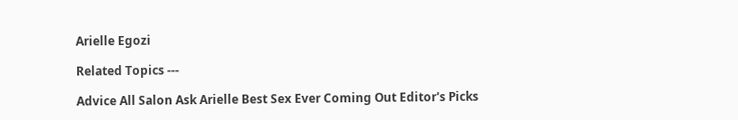Arielle Egozi

Related Topics ---

Advice All Salon Ask Arielle Best Sex Ever Coming Out Editor's Picks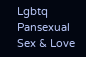Lgbtq Pansexual Sex & Love